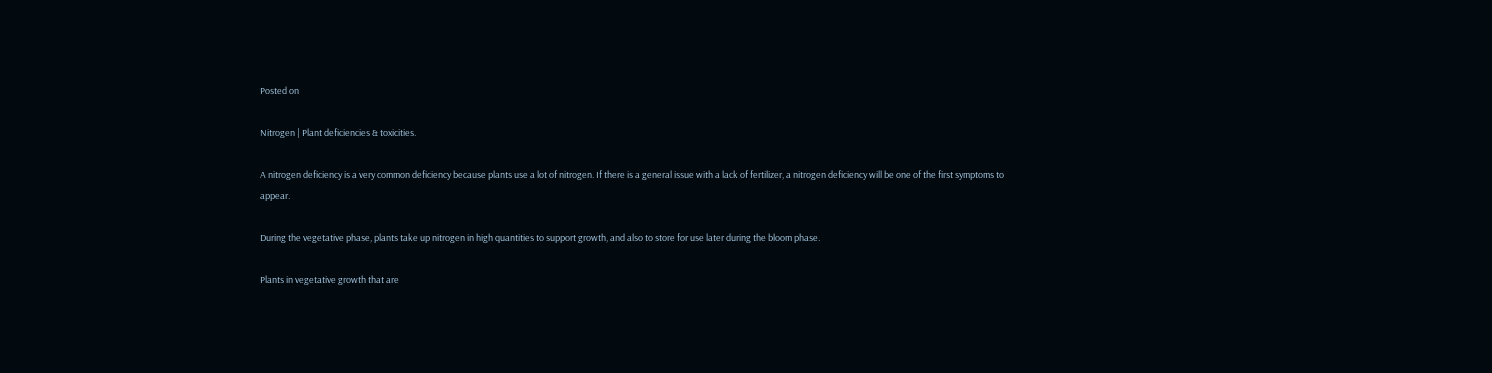Posted on

Nitrogen | Plant deficiencies & toxicities.

A nitrogen deficiency is a very common deficiency because plants use a lot of nitrogen. If there is a general issue with a lack of fertilizer, a nitrogen deficiency will be one of the first symptoms to appear.

During the vegetative phase, plants take up nitrogen in high quantities to support growth, and also to store for use later during the bloom phase.

Plants in vegetative growth that are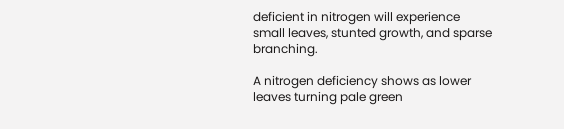deficient in nitrogen will experience small leaves, stunted growth, and sparse branching.

A nitrogen deficiency shows as lower leaves turning pale green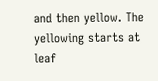and then yellow. The yellowing starts at leaf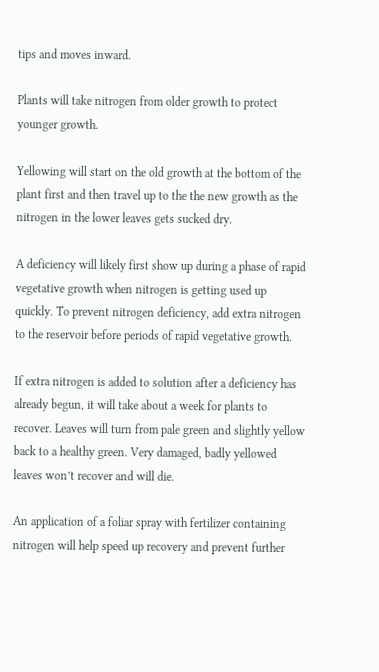tips and moves inward.

Plants will take nitrogen from older growth to protect younger growth.

Yellowing will start on the old growth at the bottom of the plant first and then travel up to the the new growth as the nitrogen in the lower leaves gets sucked dry.

A deficiency will likely first show up during a phase of rapid vegetative growth when nitrogen is getting used up quickly. To prevent nitrogen deficiency, add extra nitrogen to the reservoir before periods of rapid vegetative growth.

If extra nitrogen is added to solution after a deficiency has already begun, it will take about a week for plants to recover. Leaves will turn from pale green and slightly yellow back to a healthy green. Very damaged, badly yellowed leaves won’t recover and will die.

An application of a foliar spray with fertilizer containing nitrogen will help speed up recovery and prevent further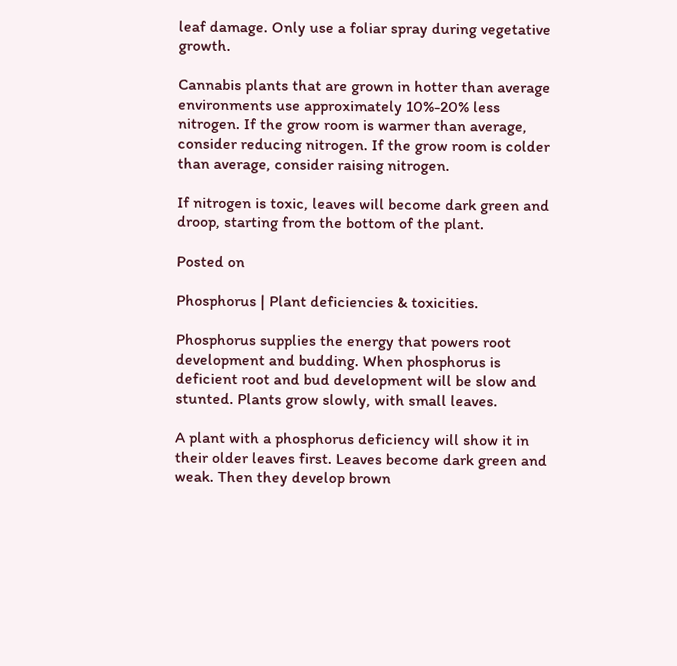leaf damage. Only use a foliar spray during vegetative growth.

Cannabis plants that are grown in hotter than average environments use approximately 10%-20% less nitrogen. If the grow room is warmer than average, consider reducing nitrogen. If the grow room is colder than average, consider raising nitrogen.

If nitrogen is toxic, leaves will become dark green and droop, starting from the bottom of the plant.

Posted on

Phosphorus | Plant deficiencies & toxicities.

Phosphorus supplies the energy that powers root development and budding. When phosphorus is deficient root and bud development will be slow and stunted. Plants grow slowly, with small leaves.

A plant with a phosphorus deficiency will show it in their older leaves first. Leaves become dark green and weak. Then they develop brown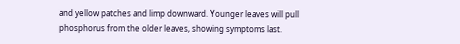and yellow patches and limp downward. Younger leaves will pull phosphorus from the older leaves, showing symptoms last.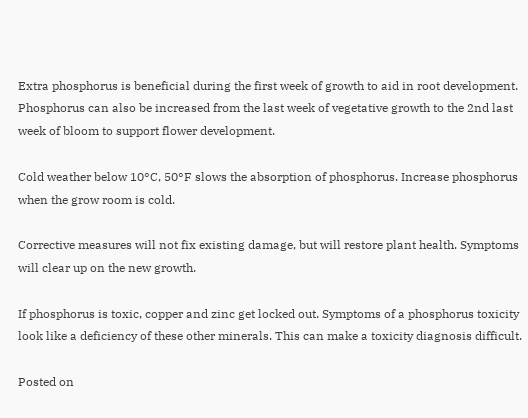Extra phosphorus is beneficial during the first week of growth to aid in root development. Phosphorus can also be increased from the last week of vegetative growth to the 2nd last week of bloom to support flower development.

Cold weather below 10°C, 50°F slows the absorption of phosphorus. Increase phosphorus when the grow room is cold.

Corrective measures will not fix existing damage, but will restore plant health. Symptoms will clear up on the new growth.

If phosphorus is toxic, copper and zinc get locked out. Symptoms of a phosphorus toxicity look like a deficiency of these other minerals. This can make a toxicity diagnosis difficult.

Posted on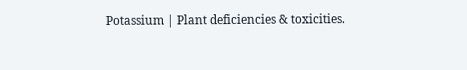Potassium | Plant deficiencies & toxicities.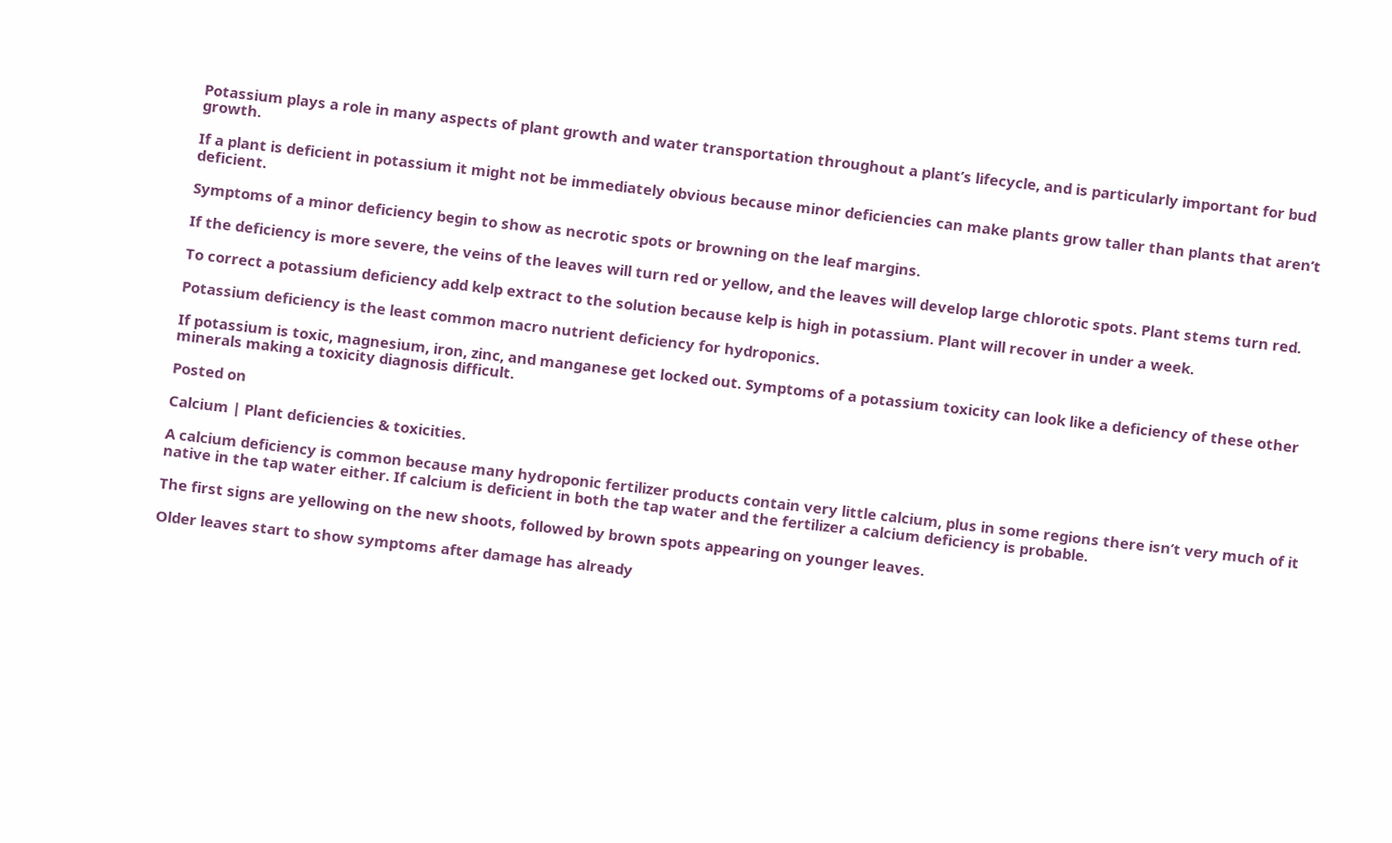Potassium plays a role in many aspects of plant growth and water transportation throughout a plant’s lifecycle, and is particularly important for bud growth.

If a plant is deficient in potassium it might not be immediately obvious because minor deficiencies can make plants grow taller than plants that aren’t deficient.

Symptoms of a minor deficiency begin to show as necrotic spots or browning on the leaf margins.

If the deficiency is more severe, the veins of the leaves will turn red or yellow, and the leaves will develop large chlorotic spots. Plant stems turn red.

To correct a potassium deficiency add kelp extract to the solution because kelp is high in potassium. Plant will recover in under a week.

Potassium deficiency is the least common macro nutrient deficiency for hydroponics.

If potassium is toxic, magnesium, iron, zinc, and manganese get locked out. Symptoms of a potassium toxicity can look like a deficiency of these other minerals making a toxicity diagnosis difficult.

Posted on

Calcium | Plant deficiencies & toxicities.

A calcium deficiency is common because many hydroponic fertilizer products contain very little calcium, plus in some regions there isn’t very much of it native in the tap water either. If calcium is deficient in both the tap water and the fertilizer a calcium deficiency is probable.

The first signs are yellowing on the new shoots, followed by brown spots appearing on younger leaves.

Older leaves start to show symptoms after damage has already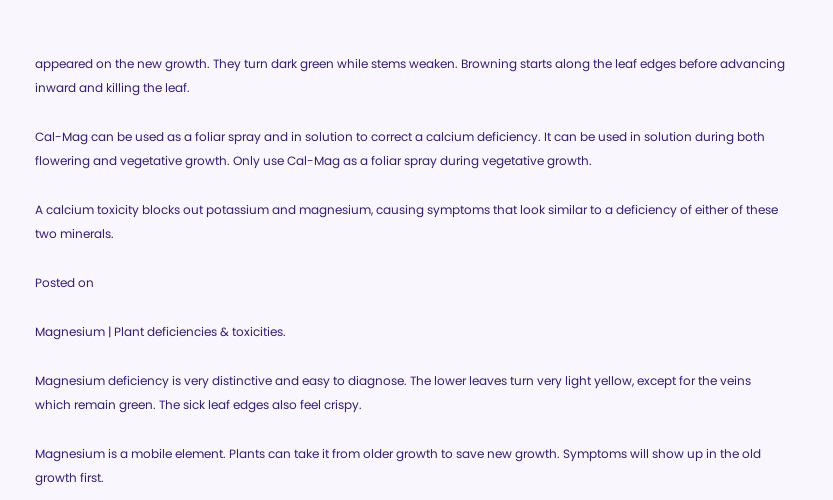appeared on the new growth. They turn dark green while stems weaken. Browning starts along the leaf edges before advancing inward and killing the leaf.

Cal-Mag can be used as a foliar spray and in solution to correct a calcium deficiency. It can be used in solution during both flowering and vegetative growth. Only use Cal-Mag as a foliar spray during vegetative growth.

A calcium toxicity blocks out potassium and magnesium, causing symptoms that look similar to a deficiency of either of these two minerals.

Posted on

Magnesium | Plant deficiencies & toxicities.

Magnesium deficiency is very distinctive and easy to diagnose. The lower leaves turn very light yellow, except for the veins which remain green. The sick leaf edges also feel crispy.

Magnesium is a mobile element. Plants can take it from older growth to save new growth. Symptoms will show up in the old growth first.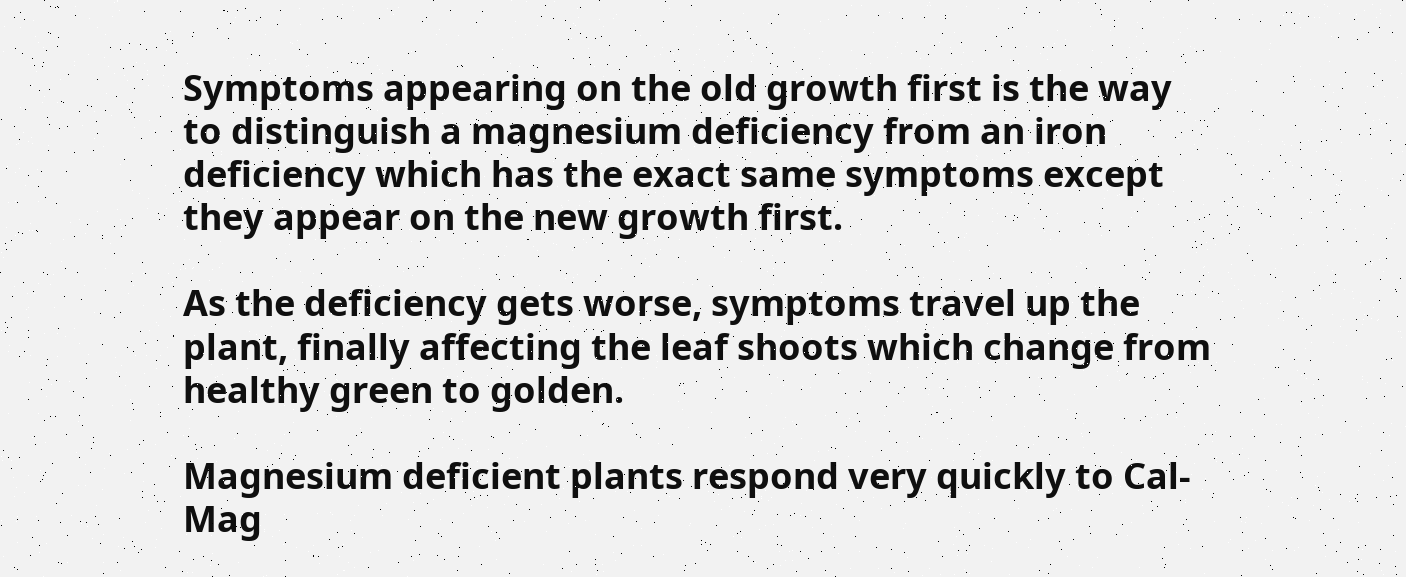Symptoms appearing on the old growth first is the way to distinguish a magnesium deficiency from an iron deficiency which has the exact same symptoms except they appear on the new growth first.

As the deficiency gets worse, symptoms travel up the plant, finally affecting the leaf shoots which change from healthy green to golden.

Magnesium deficient plants respond very quickly to Cal-Mag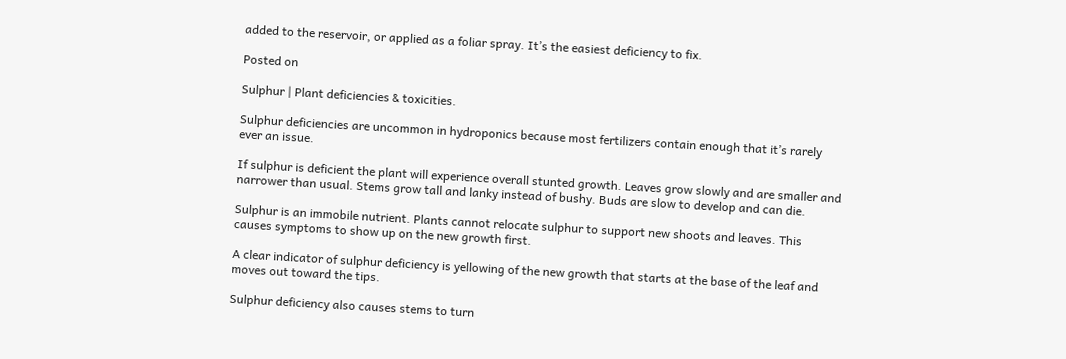added to the reservoir, or applied as a foliar spray. It’s the easiest deficiency to fix.

Posted on

Sulphur | Plant deficiencies & toxicities.

Sulphur deficiencies are uncommon in hydroponics because most fertilizers contain enough that it’s rarely ever an issue.

If sulphur is deficient the plant will experience overall stunted growth. Leaves grow slowly and are smaller and narrower than usual. Stems grow tall and lanky instead of bushy. Buds are slow to develop and can die.

Sulphur is an immobile nutrient. Plants cannot relocate sulphur to support new shoots and leaves. This causes symptoms to show up on the new growth first.

A clear indicator of sulphur deficiency is yellowing of the new growth that starts at the base of the leaf and moves out toward the tips.

Sulphur deficiency also causes stems to turn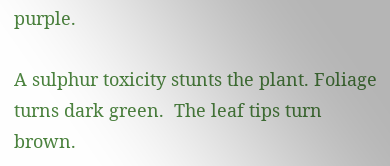purple.

A sulphur toxicity stunts the plant. Foliage turns dark green.  The leaf tips turn brown.